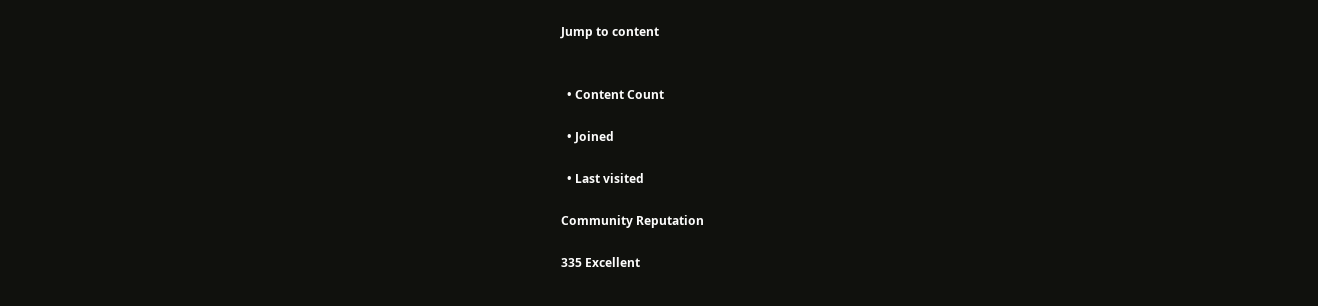Jump to content


  • Content Count

  • Joined

  • Last visited

Community Reputation

335 Excellent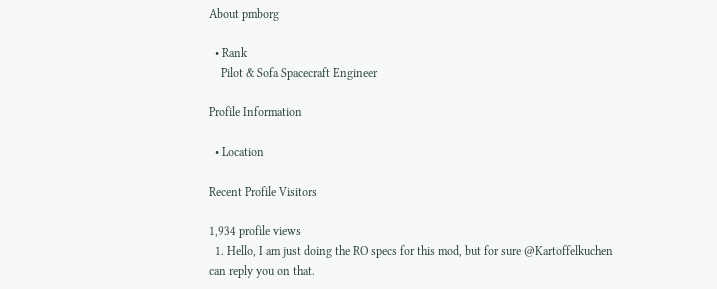About pmborg

  • Rank
    Pilot & Sofa Spacecraft Engineer

Profile Information

  • Location

Recent Profile Visitors

1,934 profile views
  1. Hello, I am just doing the RO specs for this mod, but for sure @Kartoffelkuchen can reply you on that.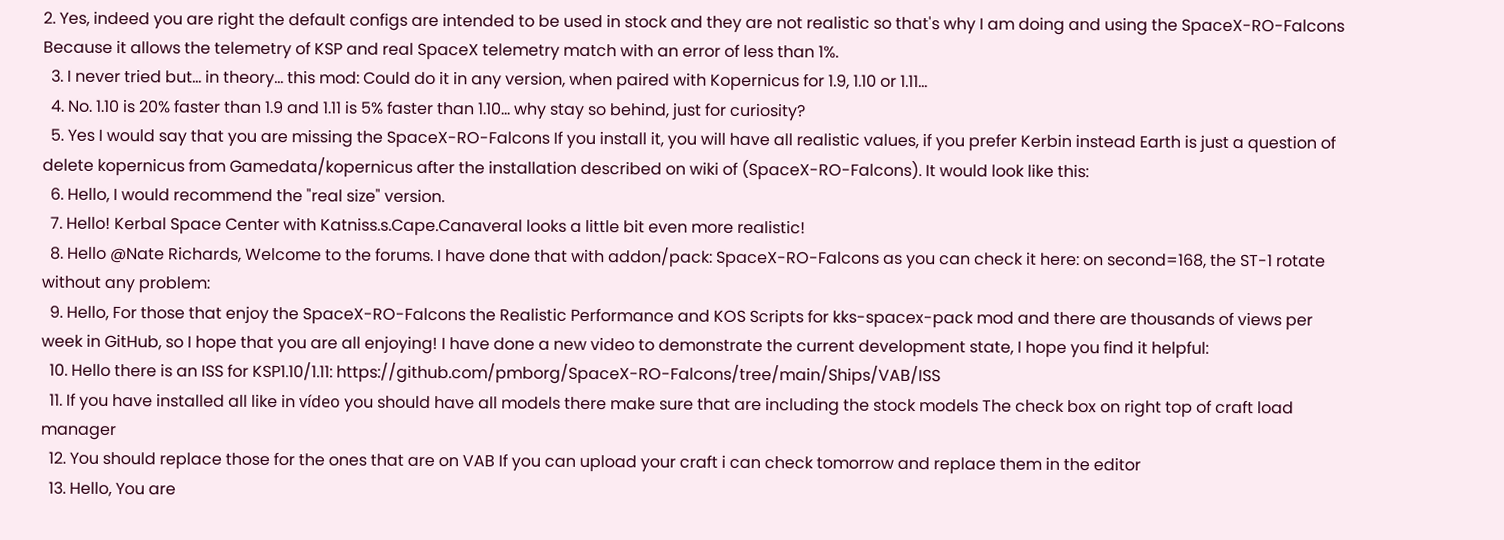2. Yes, indeed you are right the default configs are intended to be used in stock and they are not realistic so that's why I am doing and using the SpaceX-RO-Falcons Because it allows the telemetry of KSP and real SpaceX telemetry match with an error of less than 1%.
  3. I never tried but... in theory... this mod: Could do it in any version, when paired with Kopernicus for 1.9, 1.10 or 1.11...
  4. No. 1.10 is 20% faster than 1.9 and 1.11 is 5% faster than 1.10... why stay so behind, just for curiosity?
  5. Yes I would say that you are missing the SpaceX-RO-Falcons If you install it, you will have all realistic values, if you prefer Kerbin instead Earth is just a question of delete kopernicus from Gamedata/kopernicus after the installation described on wiki of (SpaceX-RO-Falcons). It would look like this:
  6. Hello, I would recommend the "real size" version.
  7. Hello! Kerbal Space Center with Katniss.s.Cape.Canaveral looks a little bit even more realistic!
  8. Hello @Nate Richards, Welcome to the forums. I have done that with addon/pack: SpaceX-RO-Falcons as you can check it here: on second=168, the ST-1 rotate without any problem:
  9. Hello, For those that enjoy the SpaceX-RO-Falcons the Realistic Performance and KOS Scripts for kks-spacex-pack mod and there are thousands of views per week in GitHub, so I hope that you are all enjoying! I have done a new video to demonstrate the current development state, I hope you find it helpful:
  10. Hello there is an ISS for KSP1.10/1.11: https://github.com/pmborg/SpaceX-RO-Falcons/tree/main/Ships/VAB/ISS
  11. If you have installed all like in vídeo you should have all models there make sure that are including the stock models The check box on right top of craft load manager
  12. You should replace those for the ones that are on VAB If you can upload your craft i can check tomorrow and replace them in the editor
  13. Hello, You are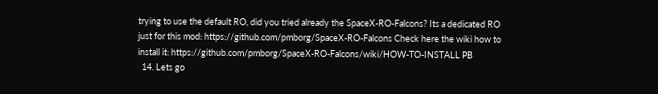trying to use the default RO, did you tried already the SpaceX-RO-Falcons? Its a dedicated RO just for this mod: https://github.com/pmborg/SpaceX-RO-Falcons Check here the wiki how to install it: https://github.com/pmborg/SpaceX-RO-Falcons/wiki/HOW-TO-INSTALL PB
  14. Lets go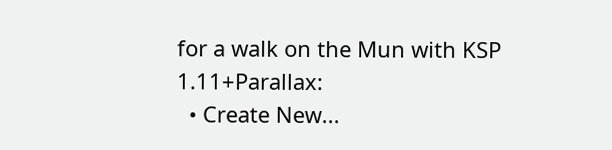for a walk on the Mun with KSP 1.11+Parallax:
  • Create New...